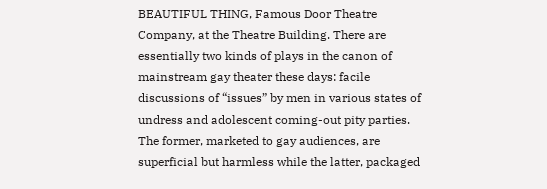BEAUTIFUL THING, Famous Door Theatre Company, at the Theatre Building. There are essentially two kinds of plays in the canon of mainstream gay theater these days: facile discussions of “issues” by men in various states of undress and adolescent coming-out pity parties. The former, marketed to gay audiences, are superficial but harmless while the latter, packaged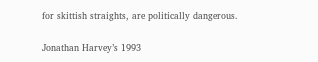for skittish straights, are politically dangerous.

Jonathan Harvey’s 1993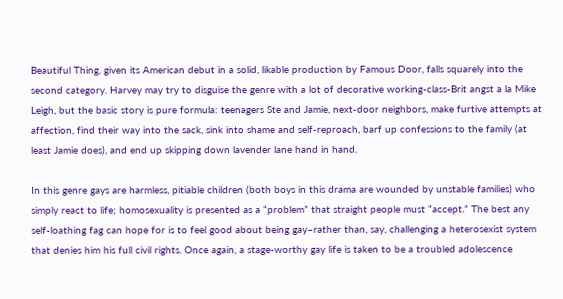Beautiful Thing, given its American debut in a solid, likable production by Famous Door, falls squarely into the second category. Harvey may try to disguise the genre with a lot of decorative working-class-Brit angst a la Mike Leigh, but the basic story is pure formula: teenagers Ste and Jamie, next-door neighbors, make furtive attempts at affection, find their way into the sack, sink into shame and self-reproach, barf up confessions to the family (at least Jamie does), and end up skipping down lavender lane hand in hand.

In this genre gays are harmless, pitiable children (both boys in this drama are wounded by unstable families) who simply react to life; homosexuality is presented as a “problem” that straight people must “accept.” The best any self-loathing fag can hope for is to feel good about being gay–rather than, say, challenging a heterosexist system that denies him his full civil rights. Once again, a stage-worthy gay life is taken to be a troubled adolescence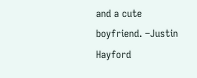and a cute boyfriend. –Justin Hayford